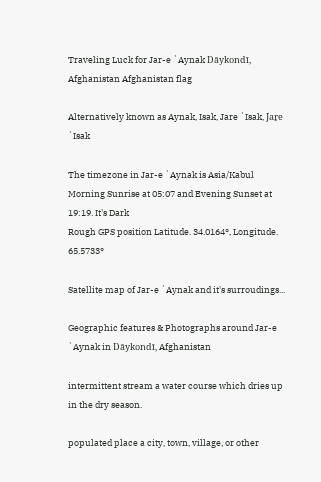Traveling Luck for Jar-e `Aynak Dāykondī, Afghanistan Afghanistan flag

Alternatively known as Aynak, Isak, Jare `Isak, Jaṟe `Isak

The timezone in Jar-e `Aynak is Asia/Kabul
Morning Sunrise at 05:07 and Evening Sunset at 19:19. It's Dark
Rough GPS position Latitude. 34.0164°, Longitude. 65.5733°

Satellite map of Jar-e `Aynak and it's surroudings...

Geographic features & Photographs around Jar-e `Aynak in Dāykondī, Afghanistan

intermittent stream a water course which dries up in the dry season.

populated place a city, town, village, or other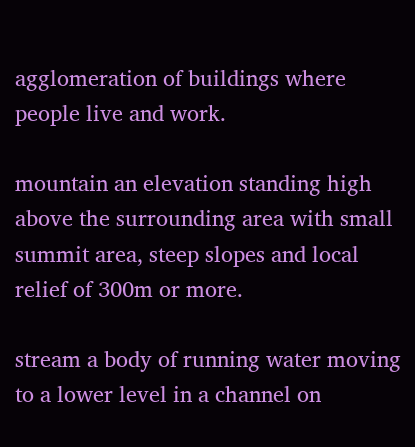agglomeration of buildings where people live and work.

mountain an elevation standing high above the surrounding area with small summit area, steep slopes and local relief of 300m or more.

stream a body of running water moving to a lower level in a channel on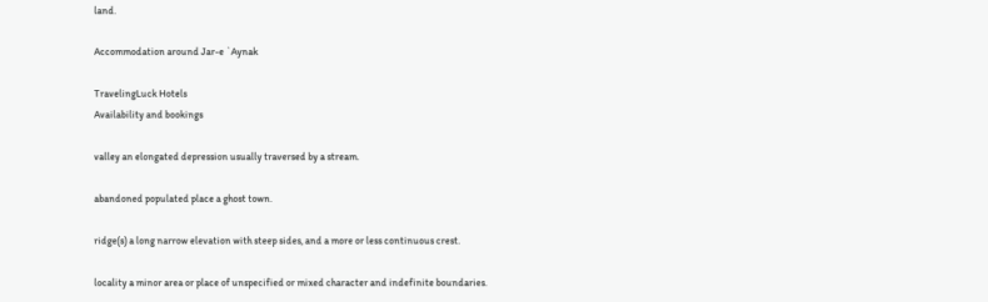land.

Accommodation around Jar-e `Aynak

TravelingLuck Hotels
Availability and bookings

valley an elongated depression usually traversed by a stream.

abandoned populated place a ghost town.

ridge(s) a long narrow elevation with steep sides, and a more or less continuous crest.

locality a minor area or place of unspecified or mixed character and indefinite boundaries.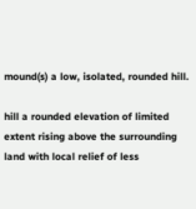mound(s) a low, isolated, rounded hill.

hill a rounded elevation of limited extent rising above the surrounding land with local relief of less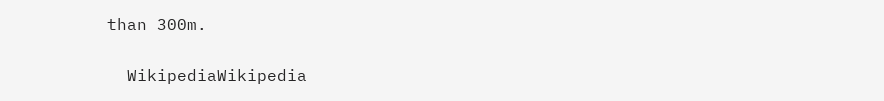than 300m.

  WikipediaWikipedia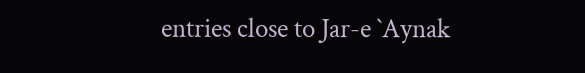entries close to Jar-e `Aynak